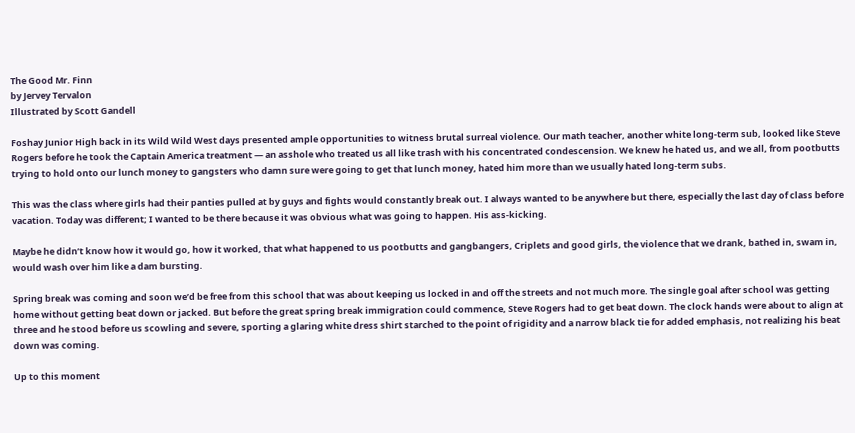The Good Mr. Finn
by Jervey Tervalon
Illustrated by Scott Gandell

Foshay Junior High back in its Wild Wild West days presented ample opportunities to witness brutal surreal violence. Our math teacher, another white long-term sub, looked like Steve Rogers before he took the Captain America treatment — an asshole who treated us all like trash with his concentrated condescension. We knew he hated us, and we all, from pootbutts trying to hold onto our lunch money to gangsters who damn sure were going to get that lunch money, hated him more than we usually hated long-term subs.

This was the class where girls had their panties pulled at by guys and fights would constantly break out. I always wanted to be anywhere but there, especially the last day of class before vacation. Today was different; I wanted to be there because it was obvious what was going to happen. His ass-kicking.

Maybe he didn’t know how it would go, how it worked, that what happened to us pootbutts and gangbangers, Criplets and good girls, the violence that we drank, bathed in, swam in, would wash over him like a dam bursting.

Spring break was coming and soon we’d be free from this school that was about keeping us locked in and off the streets and not much more. The single goal after school was getting home without getting beat down or jacked. But before the great spring break immigration could commence, Steve Rogers had to get beat down. The clock hands were about to align at three and he stood before us scowling and severe, sporting a glaring white dress shirt starched to the point of rigidity and a narrow black tie for added emphasis, not realizing his beat down was coming.

Up to this moment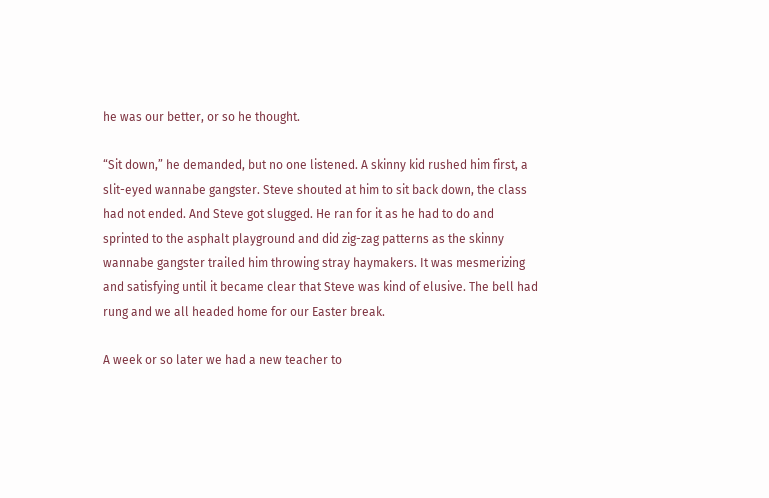he was our better, or so he thought.

“Sit down,” he demanded, but no one listened. A skinny kid rushed him first, a slit-eyed wannabe gangster. Steve shouted at him to sit back down, the class had not ended. And Steve got slugged. He ran for it as he had to do and sprinted to the asphalt playground and did zig-zag patterns as the skinny wannabe gangster trailed him throwing stray haymakers. It was mesmerizing and satisfying until it became clear that Steve was kind of elusive. The bell had rung and we all headed home for our Easter break.

A week or so later we had a new teacher to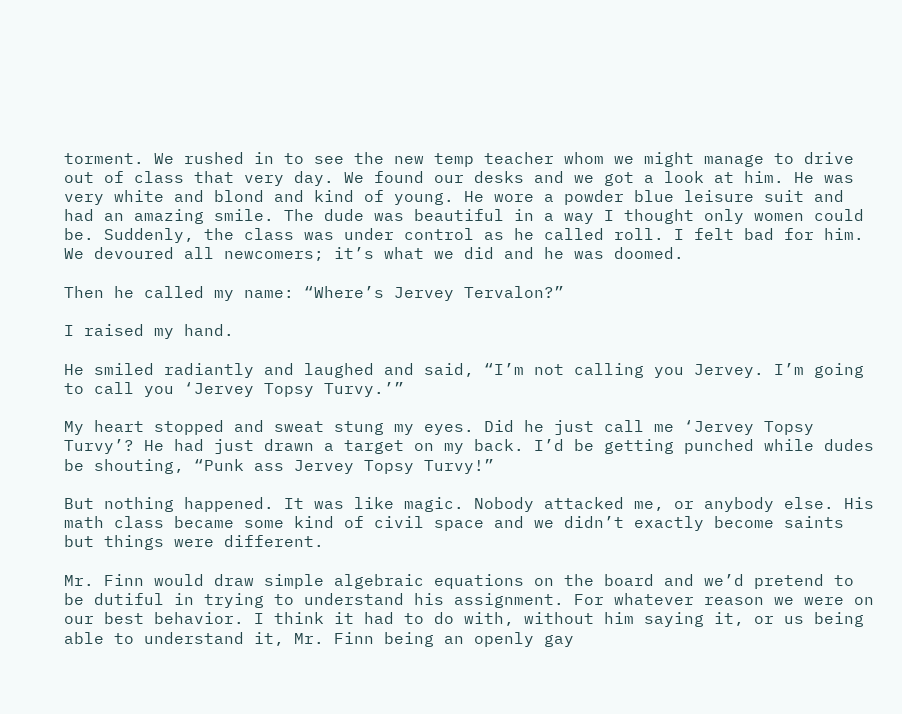torment. We rushed in to see the new temp teacher whom we might manage to drive out of class that very day. We found our desks and we got a look at him. He was very white and blond and kind of young. He wore a powder blue leisure suit and had an amazing smile. The dude was beautiful in a way I thought only women could be. Suddenly, the class was under control as he called roll. I felt bad for him. We devoured all newcomers; it’s what we did and he was doomed.

Then he called my name: “Where’s Jervey Tervalon?”

I raised my hand.

He smiled radiantly and laughed and said, “I’m not calling you Jervey. I’m going to call you ‘Jervey Topsy Turvy.’”

My heart stopped and sweat stung my eyes. Did he just call me ‘Jervey Topsy Turvy’? He had just drawn a target on my back. I’d be getting punched while dudes be shouting, “Punk ass Jervey Topsy Turvy!”

But nothing happened. It was like magic. Nobody attacked me, or anybody else. His math class became some kind of civil space and we didn’t exactly become saints but things were different.

Mr. Finn would draw simple algebraic equations on the board and we’d pretend to be dutiful in trying to understand his assignment. For whatever reason we were on our best behavior. I think it had to do with, without him saying it, or us being able to understand it, Mr. Finn being an openly gay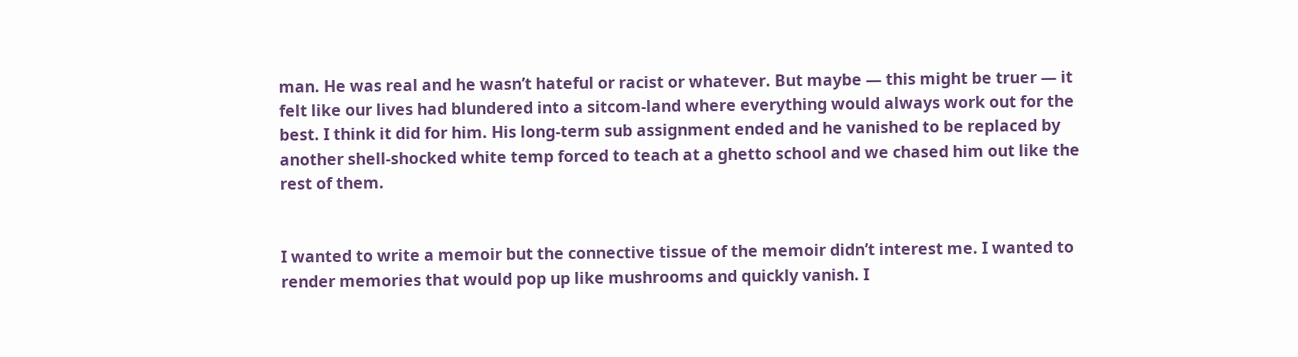man. He was real and he wasn’t hateful or racist or whatever. But maybe — this might be truer — it felt like our lives had blundered into a sitcom-land where everything would always work out for the best. I think it did for him. His long-term sub assignment ended and he vanished to be replaced by another shell-shocked white temp forced to teach at a ghetto school and we chased him out like the rest of them.


I wanted to write a memoir but the connective tissue of the memoir didn’t interest me. I wanted to render memories that would pop up like mushrooms and quickly vanish. I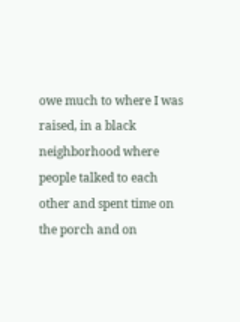owe much to where I was raised, in a black neighborhood where people talked to each other and spent time on the porch and on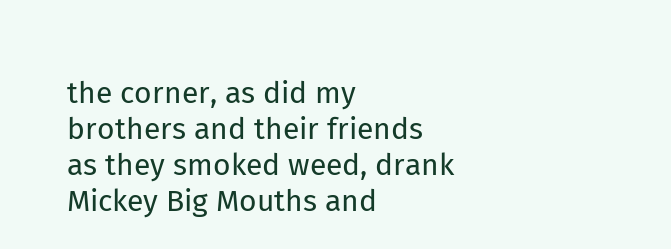the corner, as did my brothers and their friends as they smoked weed, drank Mickey Big Mouths and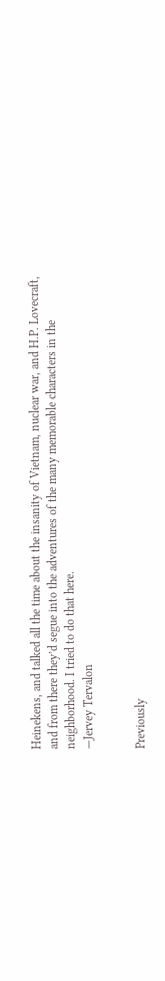Heinekens, and talked all the time about the insanity of Vietnam, nuclear war, and H.P. Lovecraft, and from there they’d segue into the adventures of the many memorable characters in the neighborhood. I tried to do that here.
—Jervey Tervalon


Previously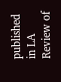published in LA Review of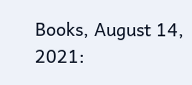Books, August 14, 2021: